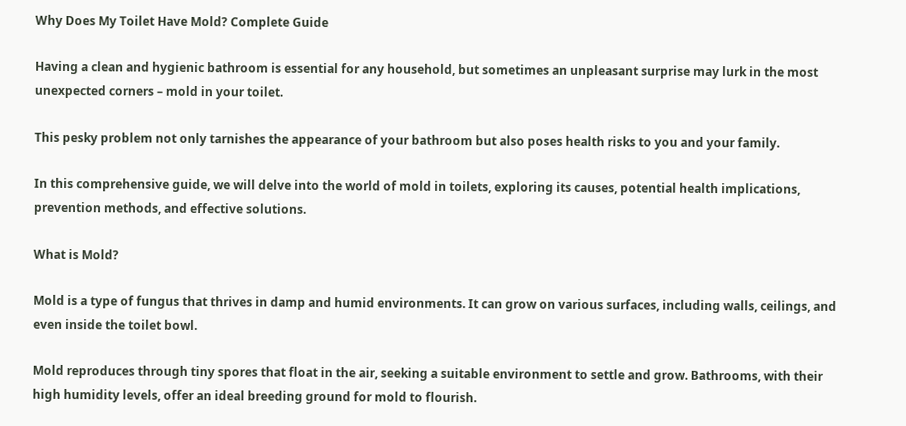Why Does My Toilet Have Mold? Complete Guide

Having a clean and hygienic bathroom is essential for any household, but sometimes an unpleasant surprise may lurk in the most unexpected corners – mold in your toilet.

This pesky problem not only tarnishes the appearance of your bathroom but also poses health risks to you and your family.

In this comprehensive guide, we will delve into the world of mold in toilets, exploring its causes, potential health implications, prevention methods, and effective solutions.

What is Mold?

Mold is a type of fungus that thrives in damp and humid environments. It can grow on various surfaces, including walls, ceilings, and even inside the toilet bowl.

Mold reproduces through tiny spores that float in the air, seeking a suitable environment to settle and grow. Bathrooms, with their high humidity levels, offer an ideal breeding ground for mold to flourish.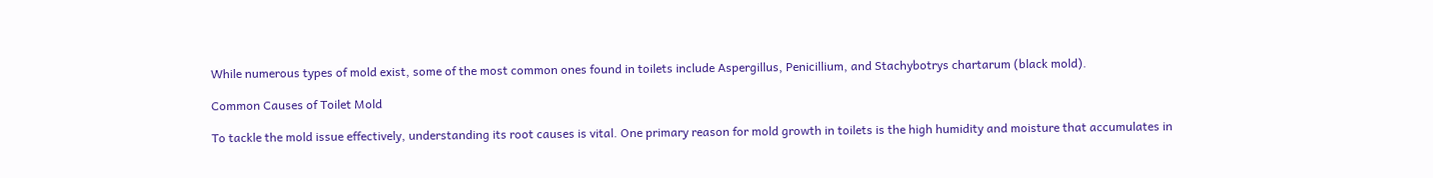While numerous types of mold exist, some of the most common ones found in toilets include Aspergillus, Penicillium, and Stachybotrys chartarum (black mold).

Common Causes of Toilet Mold

To tackle the mold issue effectively, understanding its root causes is vital. One primary reason for mold growth in toilets is the high humidity and moisture that accumulates in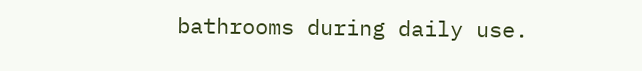bathrooms during daily use.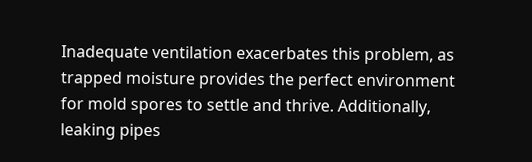Inadequate ventilation exacerbates this problem, as trapped moisture provides the perfect environment for mold spores to settle and thrive. Additionally, leaking pipes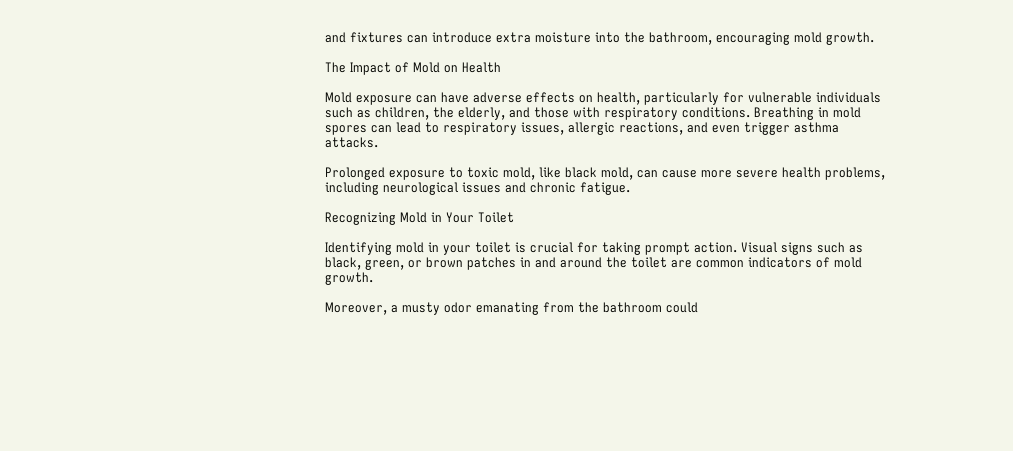and fixtures can introduce extra moisture into the bathroom, encouraging mold growth.

The Impact of Mold on Health

Mold exposure can have adverse effects on health, particularly for vulnerable individuals such as children, the elderly, and those with respiratory conditions. Breathing in mold spores can lead to respiratory issues, allergic reactions, and even trigger asthma attacks.

Prolonged exposure to toxic mold, like black mold, can cause more severe health problems, including neurological issues and chronic fatigue.

Recognizing Mold in Your Toilet

Identifying mold in your toilet is crucial for taking prompt action. Visual signs such as black, green, or brown patches in and around the toilet are common indicators of mold growth.

Moreover, a musty odor emanating from the bathroom could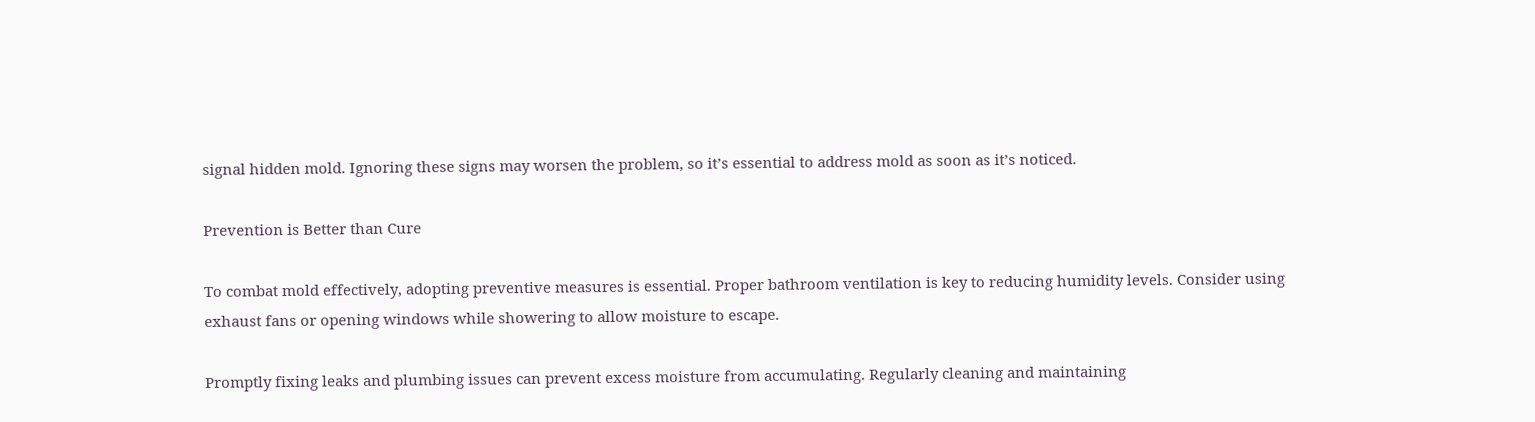signal hidden mold. Ignoring these signs may worsen the problem, so it’s essential to address mold as soon as it’s noticed.

Prevention is Better than Cure

To combat mold effectively, adopting preventive measures is essential. Proper bathroom ventilation is key to reducing humidity levels. Consider using exhaust fans or opening windows while showering to allow moisture to escape.

Promptly fixing leaks and plumbing issues can prevent excess moisture from accumulating. Regularly cleaning and maintaining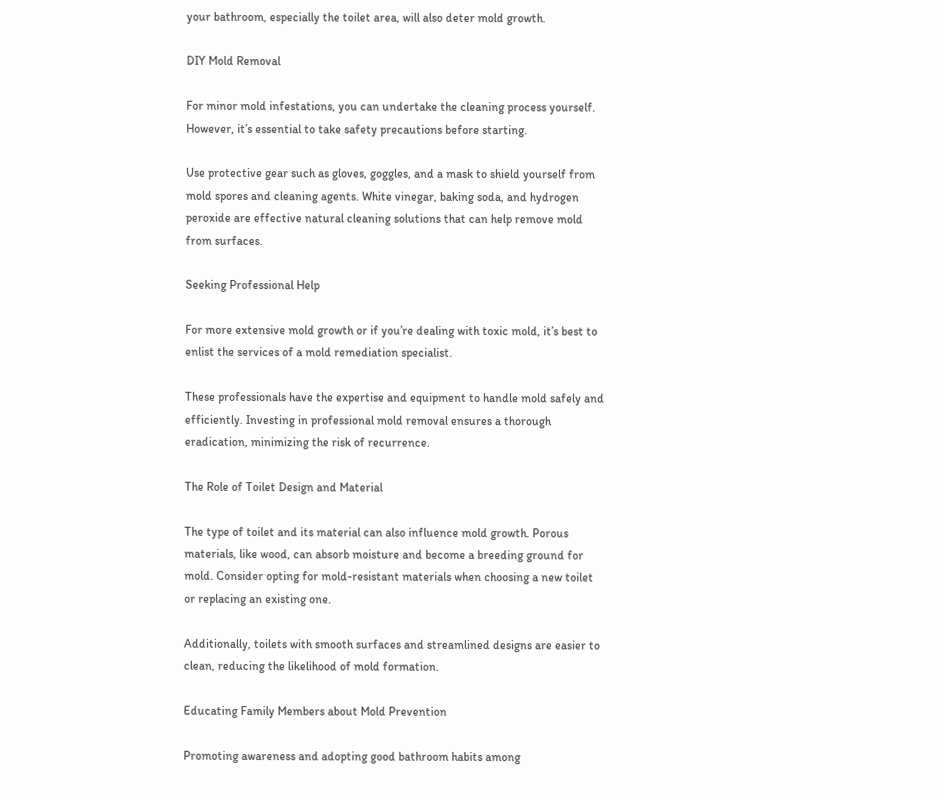your bathroom, especially the toilet area, will also deter mold growth.

DIY Mold Removal

For minor mold infestations, you can undertake the cleaning process yourself. However, it’s essential to take safety precautions before starting.

Use protective gear such as gloves, goggles, and a mask to shield yourself from mold spores and cleaning agents. White vinegar, baking soda, and hydrogen peroxide are effective natural cleaning solutions that can help remove mold from surfaces.

Seeking Professional Help

For more extensive mold growth or if you’re dealing with toxic mold, it’s best to enlist the services of a mold remediation specialist.

These professionals have the expertise and equipment to handle mold safely and efficiently. Investing in professional mold removal ensures a thorough eradication, minimizing the risk of recurrence.

The Role of Toilet Design and Material

The type of toilet and its material can also influence mold growth. Porous materials, like wood, can absorb moisture and become a breeding ground for mold. Consider opting for mold-resistant materials when choosing a new toilet or replacing an existing one.

Additionally, toilets with smooth surfaces and streamlined designs are easier to clean, reducing the likelihood of mold formation.

Educating Family Members about Mold Prevention

Promoting awareness and adopting good bathroom habits among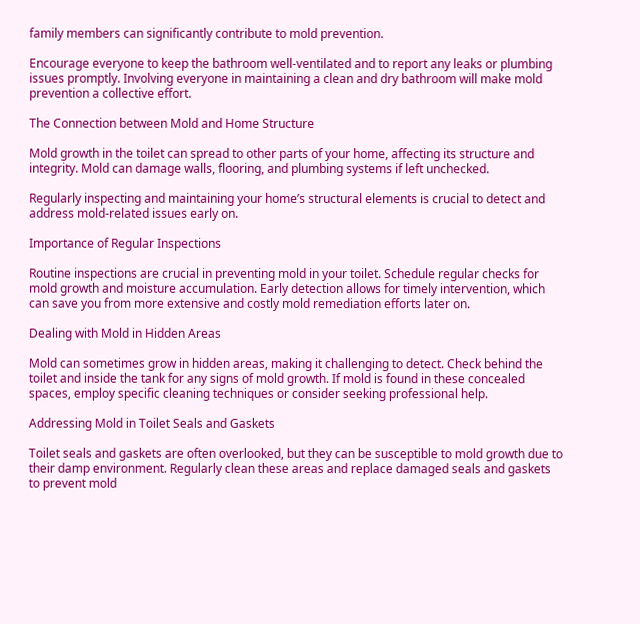family members can significantly contribute to mold prevention.

Encourage everyone to keep the bathroom well-ventilated and to report any leaks or plumbing issues promptly. Involving everyone in maintaining a clean and dry bathroom will make mold prevention a collective effort.

The Connection between Mold and Home Structure

Mold growth in the toilet can spread to other parts of your home, affecting its structure and integrity. Mold can damage walls, flooring, and plumbing systems if left unchecked.

Regularly inspecting and maintaining your home’s structural elements is crucial to detect and address mold-related issues early on.

Importance of Regular Inspections

Routine inspections are crucial in preventing mold in your toilet. Schedule regular checks for mold growth and moisture accumulation. Early detection allows for timely intervention, which can save you from more extensive and costly mold remediation efforts later on.

Dealing with Mold in Hidden Areas

Mold can sometimes grow in hidden areas, making it challenging to detect. Check behind the toilet and inside the tank for any signs of mold growth. If mold is found in these concealed spaces, employ specific cleaning techniques or consider seeking professional help.

Addressing Mold in Toilet Seals and Gaskets

Toilet seals and gaskets are often overlooked, but they can be susceptible to mold growth due to their damp environment. Regularly clean these areas and replace damaged seals and gaskets to prevent mold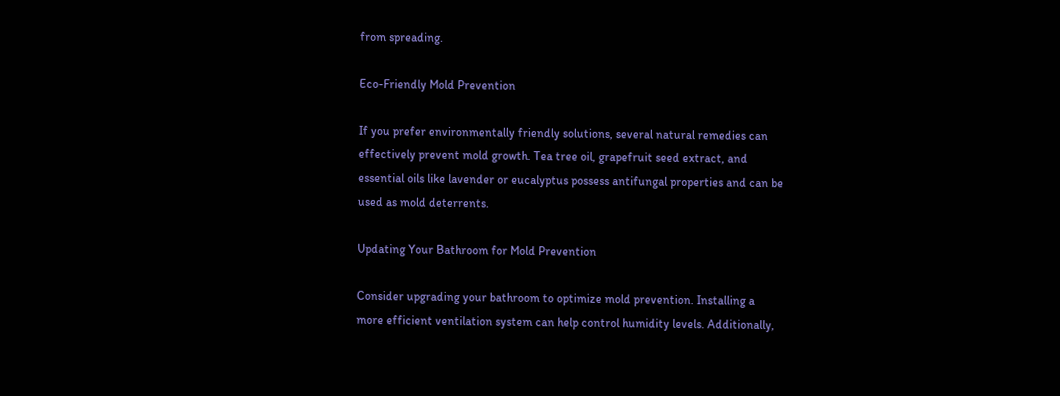from spreading.

Eco-Friendly Mold Prevention

If you prefer environmentally friendly solutions, several natural remedies can effectively prevent mold growth. Tea tree oil, grapefruit seed extract, and essential oils like lavender or eucalyptus possess antifungal properties and can be used as mold deterrents.

Updating Your Bathroom for Mold Prevention

Consider upgrading your bathroom to optimize mold prevention. Installing a more efficient ventilation system can help control humidity levels. Additionally,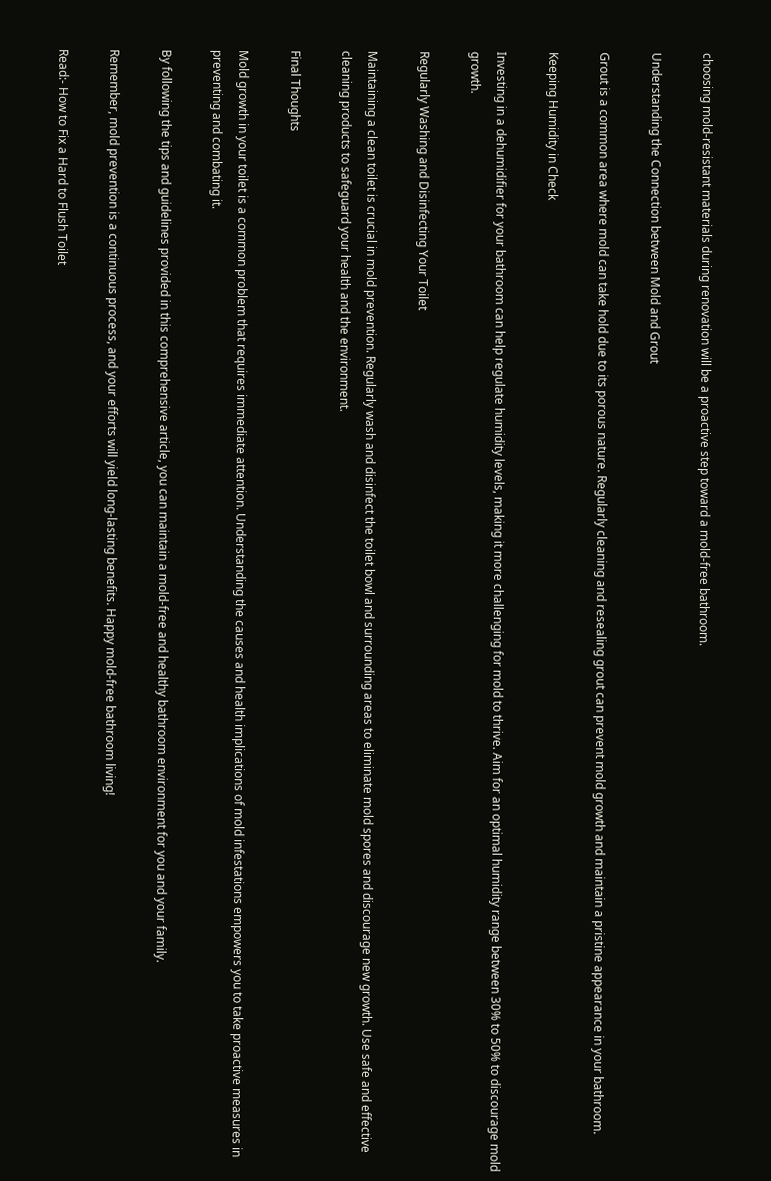choosing mold-resistant materials during renovation will be a proactive step toward a mold-free bathroom.

Understanding the Connection between Mold and Grout

Grout is a common area where mold can take hold due to its porous nature. Regularly cleaning and resealing grout can prevent mold growth and maintain a pristine appearance in your bathroom.

Keeping Humidity in Check

Investing in a dehumidifier for your bathroom can help regulate humidity levels, making it more challenging for mold to thrive. Aim for an optimal humidity range between 30% to 50% to discourage mold growth.

Regularly Washing and Disinfecting Your Toilet

Maintaining a clean toilet is crucial in mold prevention. Regularly wash and disinfect the toilet bowl and surrounding areas to eliminate mold spores and discourage new growth. Use safe and effective cleaning products to safeguard your health and the environment.

Final Thoughts

Mold growth in your toilet is a common problem that requires immediate attention. Understanding the causes and health implications of mold infestations empowers you to take proactive measures in preventing and combating it.

By following the tips and guidelines provided in this comprehensive article, you can maintain a mold-free and healthy bathroom environment for you and your family.

Remember, mold prevention is a continuous process, and your efforts will yield long-lasting benefits. Happy mold-free bathroom living!

Read:- How to Fix a Hard to Flush Toilet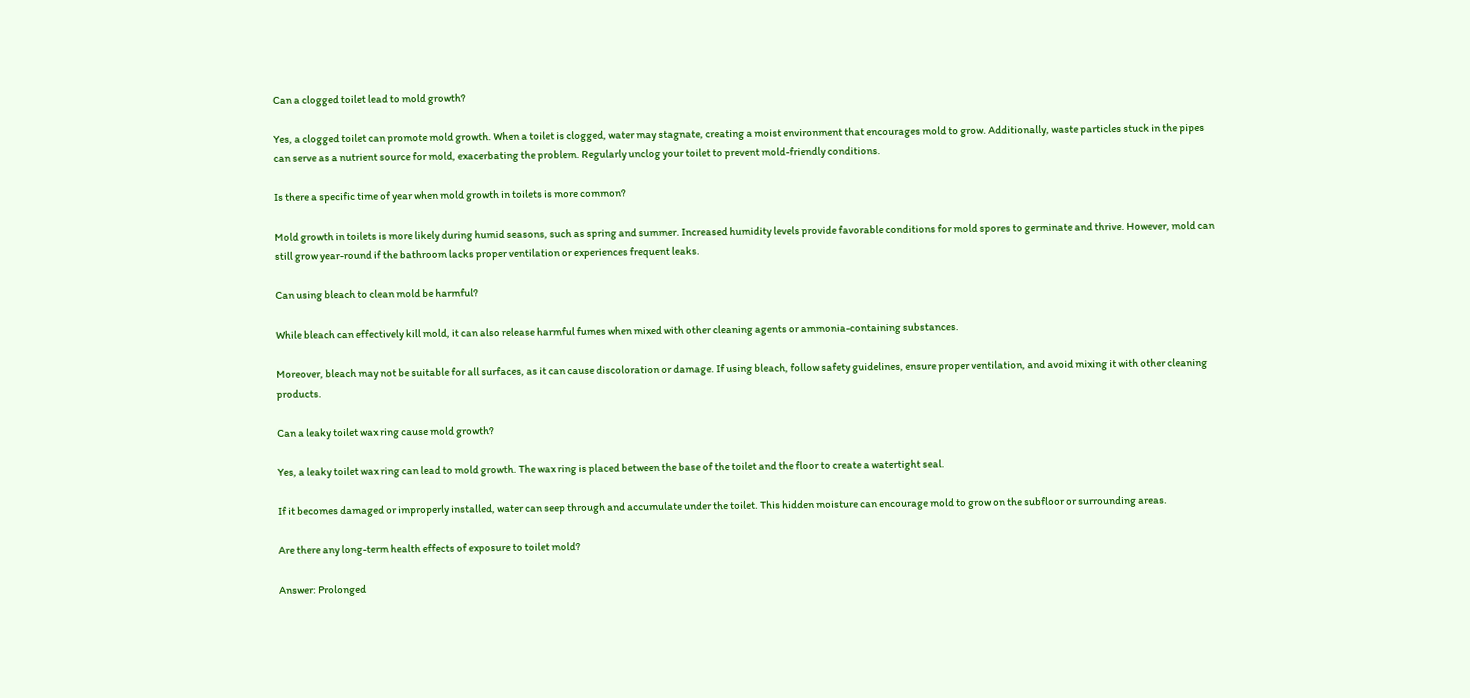Can a clogged toilet lead to mold growth?

Yes, a clogged toilet can promote mold growth. When a toilet is clogged, water may stagnate, creating a moist environment that encourages mold to grow. Additionally, waste particles stuck in the pipes can serve as a nutrient source for mold, exacerbating the problem. Regularly unclog your toilet to prevent mold-friendly conditions.

Is there a specific time of year when mold growth in toilets is more common?

Mold growth in toilets is more likely during humid seasons, such as spring and summer. Increased humidity levels provide favorable conditions for mold spores to germinate and thrive. However, mold can still grow year-round if the bathroom lacks proper ventilation or experiences frequent leaks.

Can using bleach to clean mold be harmful?

While bleach can effectively kill mold, it can also release harmful fumes when mixed with other cleaning agents or ammonia-containing substances.

Moreover, bleach may not be suitable for all surfaces, as it can cause discoloration or damage. If using bleach, follow safety guidelines, ensure proper ventilation, and avoid mixing it with other cleaning products.

Can a leaky toilet wax ring cause mold growth?

Yes, a leaky toilet wax ring can lead to mold growth. The wax ring is placed between the base of the toilet and the floor to create a watertight seal.

If it becomes damaged or improperly installed, water can seep through and accumulate under the toilet. This hidden moisture can encourage mold to grow on the subfloor or surrounding areas.

Are there any long-term health effects of exposure to toilet mold?

Answer: Prolonged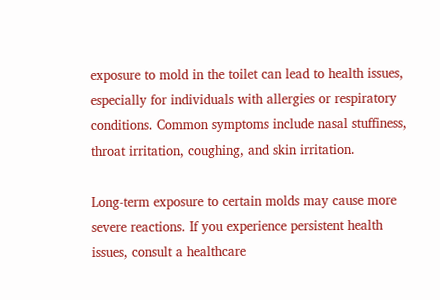exposure to mold in the toilet can lead to health issues, especially for individuals with allergies or respiratory conditions. Common symptoms include nasal stuffiness, throat irritation, coughing, and skin irritation.

Long-term exposure to certain molds may cause more severe reactions. If you experience persistent health issues, consult a healthcare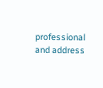professional and address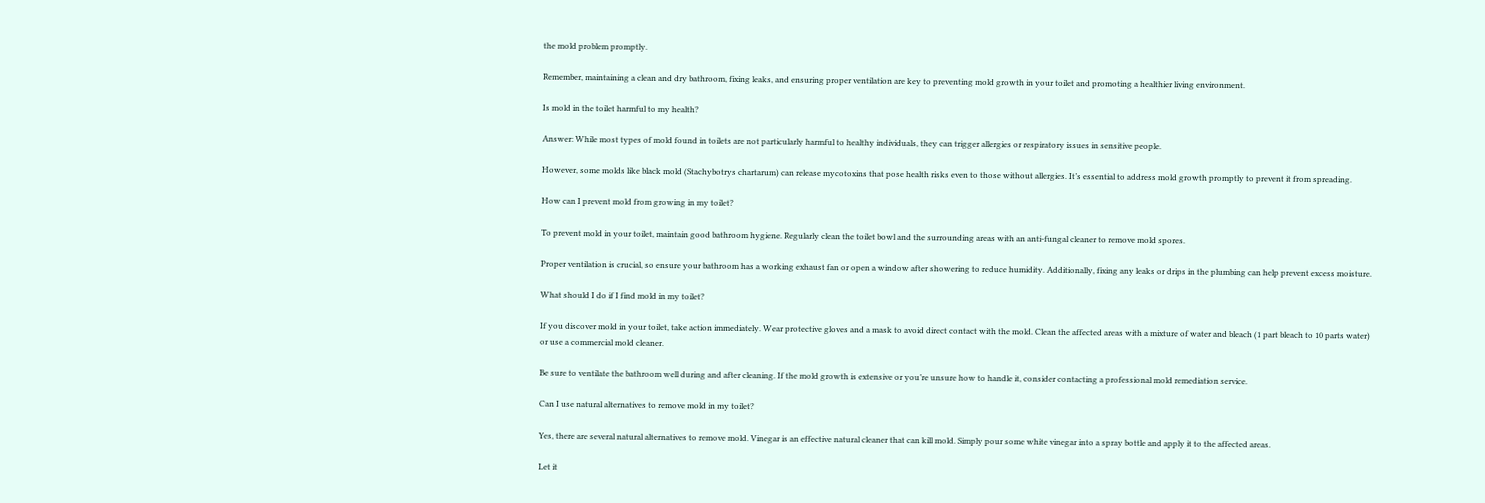the mold problem promptly.

Remember, maintaining a clean and dry bathroom, fixing leaks, and ensuring proper ventilation are key to preventing mold growth in your toilet and promoting a healthier living environment.

Is mold in the toilet harmful to my health?

Answer: While most types of mold found in toilets are not particularly harmful to healthy individuals, they can trigger allergies or respiratory issues in sensitive people.

However, some molds like black mold (Stachybotrys chartarum) can release mycotoxins that pose health risks even to those without allergies. It’s essential to address mold growth promptly to prevent it from spreading.

How can I prevent mold from growing in my toilet?

To prevent mold in your toilet, maintain good bathroom hygiene. Regularly clean the toilet bowl and the surrounding areas with an anti-fungal cleaner to remove mold spores.

Proper ventilation is crucial, so ensure your bathroom has a working exhaust fan or open a window after showering to reduce humidity. Additionally, fixing any leaks or drips in the plumbing can help prevent excess moisture.

What should I do if I find mold in my toilet?

If you discover mold in your toilet, take action immediately. Wear protective gloves and a mask to avoid direct contact with the mold. Clean the affected areas with a mixture of water and bleach (1 part bleach to 10 parts water) or use a commercial mold cleaner.

Be sure to ventilate the bathroom well during and after cleaning. If the mold growth is extensive or you’re unsure how to handle it, consider contacting a professional mold remediation service.

Can I use natural alternatives to remove mold in my toilet?

Yes, there are several natural alternatives to remove mold. Vinegar is an effective natural cleaner that can kill mold. Simply pour some white vinegar into a spray bottle and apply it to the affected areas.

Let it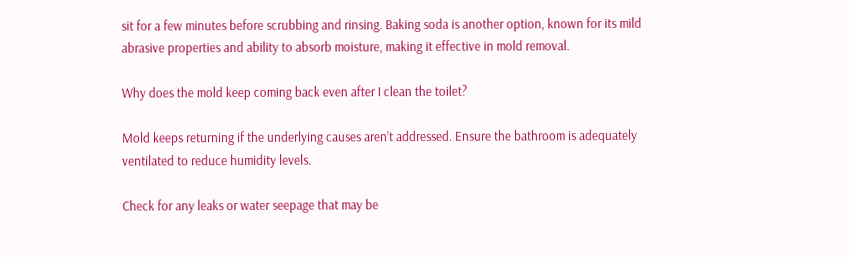sit for a few minutes before scrubbing and rinsing. Baking soda is another option, known for its mild abrasive properties and ability to absorb moisture, making it effective in mold removal.

Why does the mold keep coming back even after I clean the toilet?

Mold keeps returning if the underlying causes aren’t addressed. Ensure the bathroom is adequately ventilated to reduce humidity levels.

Check for any leaks or water seepage that may be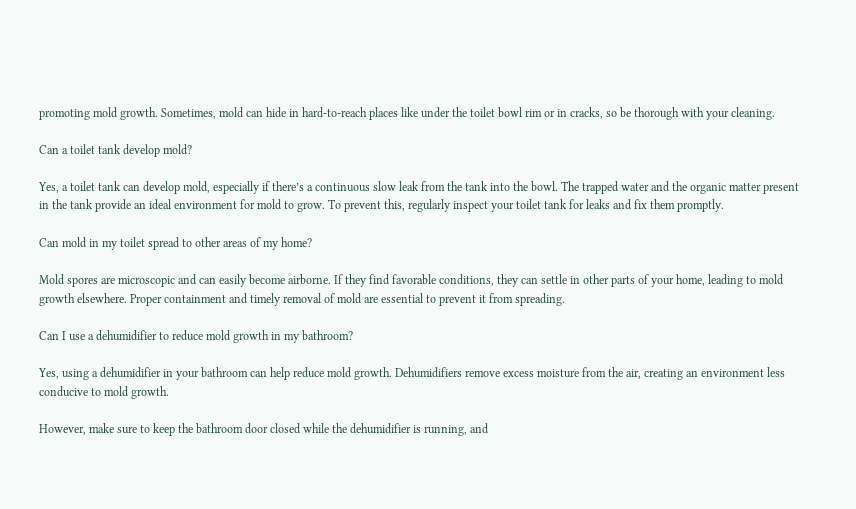promoting mold growth. Sometimes, mold can hide in hard-to-reach places like under the toilet bowl rim or in cracks, so be thorough with your cleaning.

Can a toilet tank develop mold?

Yes, a toilet tank can develop mold, especially if there’s a continuous slow leak from the tank into the bowl. The trapped water and the organic matter present in the tank provide an ideal environment for mold to grow. To prevent this, regularly inspect your toilet tank for leaks and fix them promptly.

Can mold in my toilet spread to other areas of my home?

Mold spores are microscopic and can easily become airborne. If they find favorable conditions, they can settle in other parts of your home, leading to mold growth elsewhere. Proper containment and timely removal of mold are essential to prevent it from spreading.

Can I use a dehumidifier to reduce mold growth in my bathroom?

Yes, using a dehumidifier in your bathroom can help reduce mold growth. Dehumidifiers remove excess moisture from the air, creating an environment less conducive to mold growth.

However, make sure to keep the bathroom door closed while the dehumidifier is running, and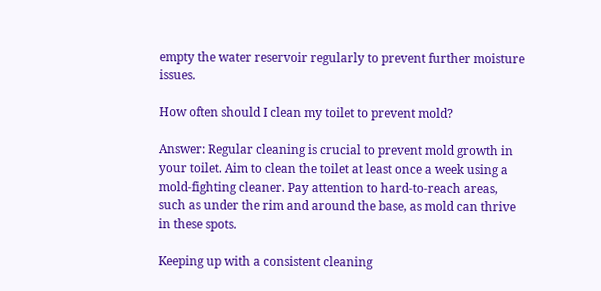empty the water reservoir regularly to prevent further moisture issues.

How often should I clean my toilet to prevent mold?

Answer: Regular cleaning is crucial to prevent mold growth in your toilet. Aim to clean the toilet at least once a week using a mold-fighting cleaner. Pay attention to hard-to-reach areas, such as under the rim and around the base, as mold can thrive in these spots.

Keeping up with a consistent cleaning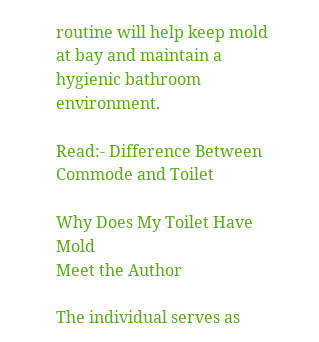routine will help keep mold at bay and maintain a hygienic bathroom environment.

Read:- Difference Between Commode and Toilet

Why Does My Toilet Have Mold
Meet the Author

The individual serves as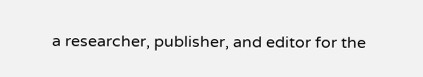a researcher, publisher, and editor for the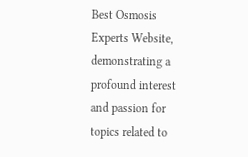Best Osmosis Experts Website, demonstrating a profound interest and passion for topics related to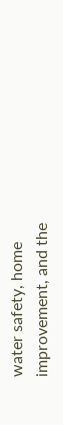water safety, home improvement, and the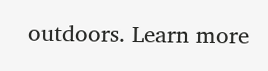outdoors. Learn more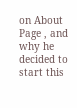on About Page , and why he decided to start this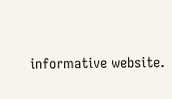informative website.